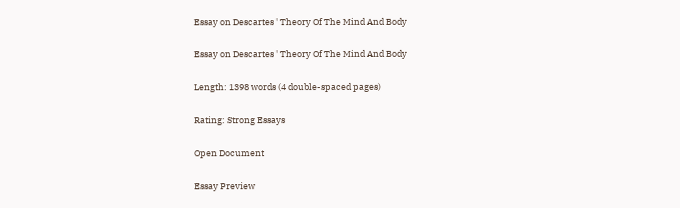Essay on Descartes ' Theory Of The Mind And Body

Essay on Descartes ' Theory Of The Mind And Body

Length: 1398 words (4 double-spaced pages)

Rating: Strong Essays

Open Document

Essay Preview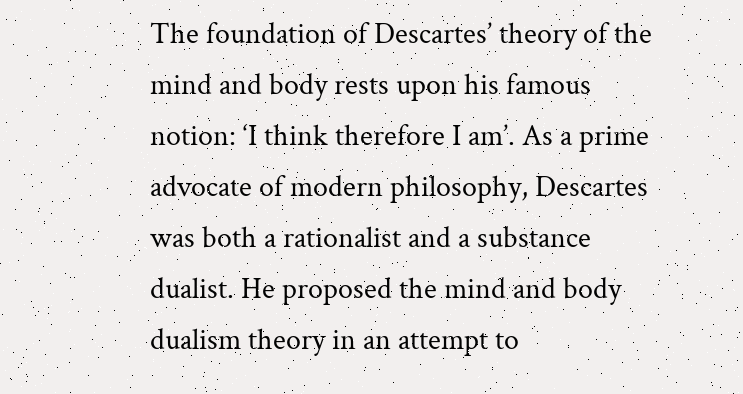The foundation of Descartes’ theory of the mind and body rests upon his famous notion: ‘I think therefore I am’. As a prime advocate of modern philosophy, Descartes was both a rationalist and a substance dualist. He proposed the mind and body dualism theory in an attempt to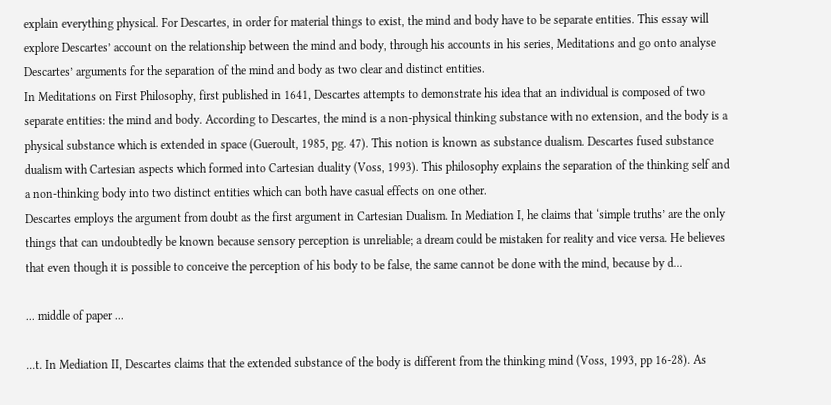explain everything physical. For Descartes, in order for material things to exist, the mind and body have to be separate entities. This essay will explore Descartes’ account on the relationship between the mind and body, through his accounts in his series, Meditations and go onto analyse Descartes’ arguments for the separation of the mind and body as two clear and distinct entities.
In Meditations on First Philosophy, first published in 1641, Descartes attempts to demonstrate his idea that an individual is composed of two separate entities: the mind and body. According to Descartes, the mind is a non-physical thinking substance with no extension, and the body is a physical substance which is extended in space (Gueroult, 1985, pg. 47). This notion is known as substance dualism. Descartes fused substance dualism with Cartesian aspects which formed into Cartesian duality (Voss, 1993). This philosophy explains the separation of the thinking self and a non-thinking body into two distinct entities which can both have casual effects on one other.
Descartes employs the argument from doubt as the first argument in Cartesian Dualism. In Mediation I, he claims that ‘simple truths’ are the only things that can undoubtedly be known because sensory perception is unreliable; a dream could be mistaken for reality and vice versa. He believes that even though it is possible to conceive the perception of his body to be false, the same cannot be done with the mind, because by d...

... middle of paper ...

...t. In Mediation II, Descartes claims that the extended substance of the body is different from the thinking mind (Voss, 1993, pp 16-28). As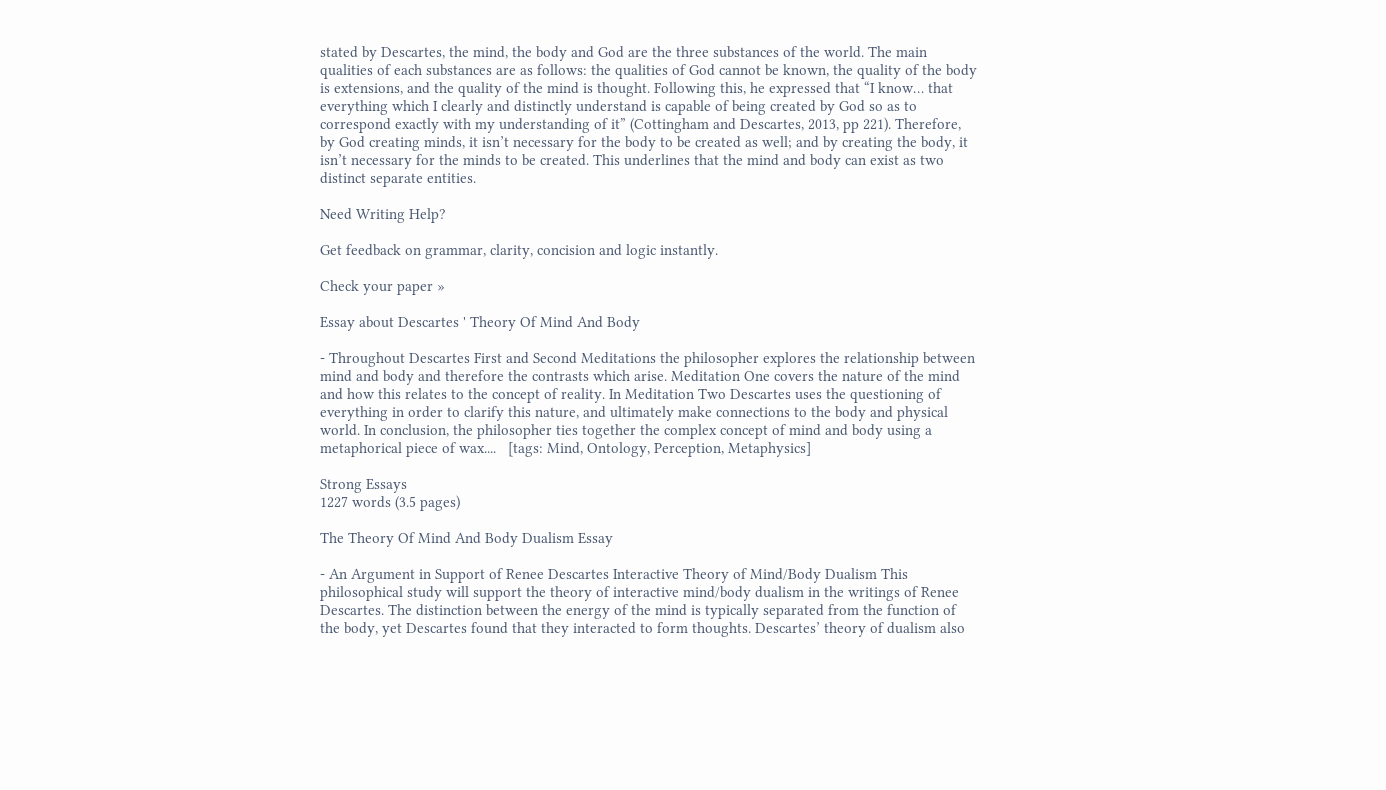stated by Descartes, the mind, the body and God are the three substances of the world. The main qualities of each substances are as follows: the qualities of God cannot be known, the quality of the body is extensions, and the quality of the mind is thought. Following this, he expressed that “I know… that everything which I clearly and distinctly understand is capable of being created by God so as to correspond exactly with my understanding of it” (Cottingham and Descartes, 2013, pp 221). Therefore, by God creating minds, it isn’t necessary for the body to be created as well; and by creating the body, it isn’t necessary for the minds to be created. This underlines that the mind and body can exist as two distinct separate entities.

Need Writing Help?

Get feedback on grammar, clarity, concision and logic instantly.

Check your paper »

Essay about Descartes ' Theory Of Mind And Body

- Throughout Descartes First and Second Meditations the philosopher explores the relationship between mind and body and therefore the contrasts which arise. Meditation One covers the nature of the mind and how this relates to the concept of reality. In Meditation Two Descartes uses the questioning of everything in order to clarify this nature, and ultimately make connections to the body and physical world. In conclusion, the philosopher ties together the complex concept of mind and body using a metaphorical piece of wax....   [tags: Mind, Ontology, Perception, Metaphysics]

Strong Essays
1227 words (3.5 pages)

The Theory Of Mind And Body Dualism Essay

- An Argument in Support of Renee Descartes Interactive Theory of Mind/Body Dualism This philosophical study will support the theory of interactive mind/body dualism in the writings of Renee Descartes. The distinction between the energy of the mind is typically separated from the function of the body, yet Descartes found that they interacted to form thoughts. Descartes’ theory of dualism also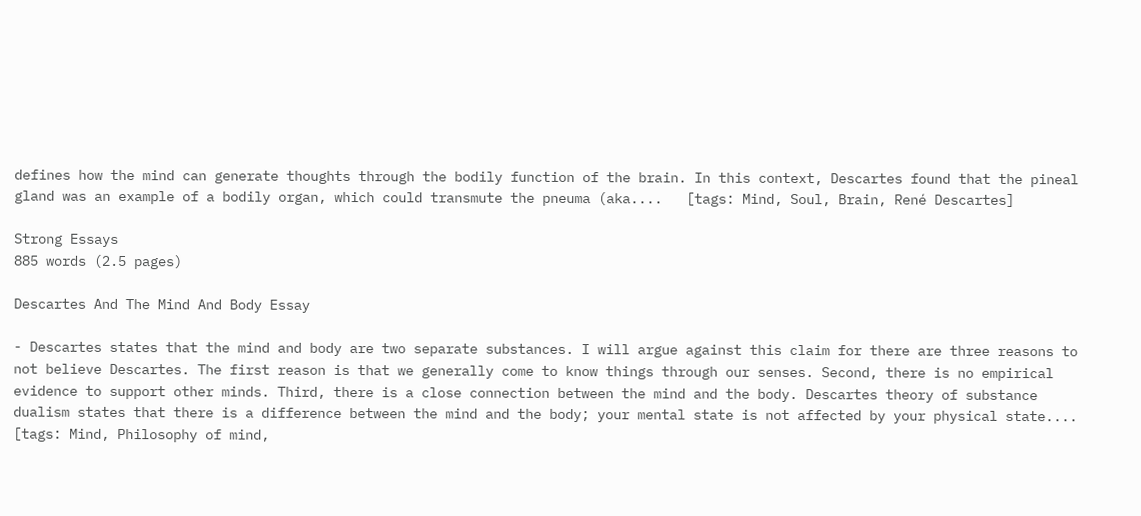defines how the mind can generate thoughts through the bodily function of the brain. In this context, Descartes found that the pineal gland was an example of a bodily organ, which could transmute the pneuma (aka....   [tags: Mind, Soul, Brain, René Descartes]

Strong Essays
885 words (2.5 pages)

Descartes And The Mind And Body Essay

- Descartes states that the mind and body are two separate substances. I will argue against this claim for there are three reasons to not believe Descartes. The first reason is that we generally come to know things through our senses. Second, there is no empirical evidence to support other minds. Third, there is a close connection between the mind and the body. Descartes theory of substance dualism states that there is a difference between the mind and the body; your mental state is not affected by your physical state....   [tags: Mind, Philosophy of mind,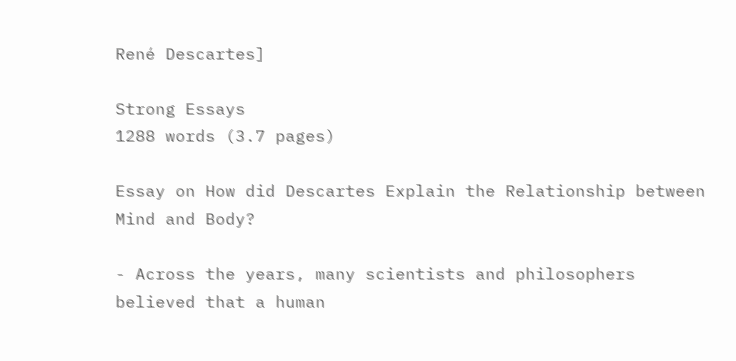René Descartes]

Strong Essays
1288 words (3.7 pages)

Essay on How did Descartes Explain the Relationship between Mind and Body?

- Across the years, many scientists and philosophers believed that a human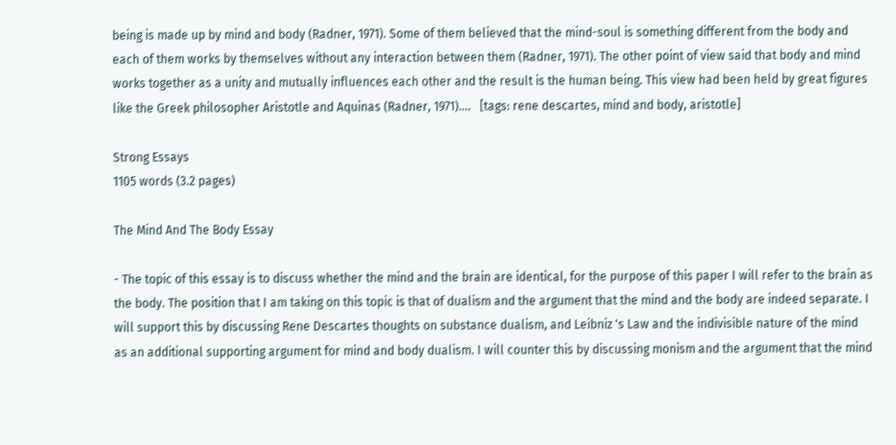being is made up by mind and body (Radner, 1971). Some of them believed that the mind-soul is something different from the body and each of them works by themselves without any interaction between them (Radner, 1971). The other point of view said that body and mind works together as a unity and mutually influences each other and the result is the human being. This view had been held by great figures like the Greek philosopher Aristotle and Aquinas (Radner, 1971)....   [tags: rene descartes, mind and body, aristotle]

Strong Essays
1105 words (3.2 pages)

The Mind And The Body Essay

- The topic of this essay is to discuss whether the mind and the brain are identical, for the purpose of this paper I will refer to the brain as the body. The position that I am taking on this topic is that of dualism and the argument that the mind and the body are indeed separate. I will support this by discussing Rene Descartes thoughts on substance dualism, and Leibniz 's Law and the indivisible nature of the mind as an additional supporting argument for mind and body dualism. I will counter this by discussing monism and the argument that the mind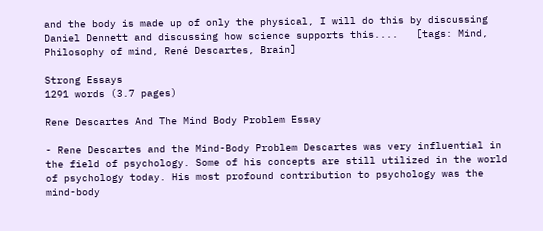and the body is made up of only the physical, I will do this by discussing Daniel Dennett and discussing how science supports this....   [tags: Mind, Philosophy of mind, René Descartes, Brain]

Strong Essays
1291 words (3.7 pages)

Rene Descartes And The Mind Body Problem Essay

- Rene Descartes and the Mind-Body Problem Descartes was very influential in the field of psychology. Some of his concepts are still utilized in the world of psychology today. His most profound contribution to psychology was the mind-body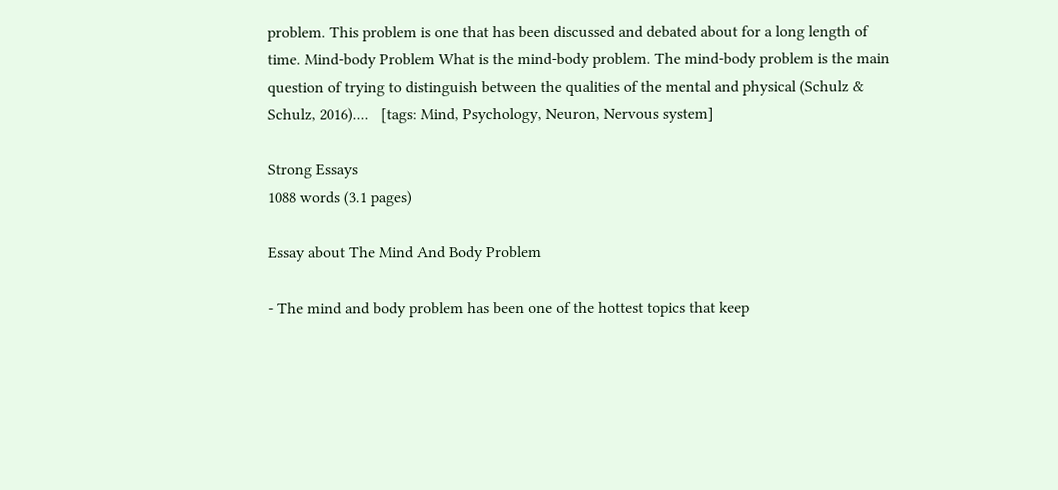problem. This problem is one that has been discussed and debated about for a long length of time. Mind-body Problem What is the mind-body problem. The mind-body problem is the main question of trying to distinguish between the qualities of the mental and physical (Schulz & Schulz, 2016)....   [tags: Mind, Psychology, Neuron, Nervous system]

Strong Essays
1088 words (3.1 pages)

Essay about The Mind And Body Problem

- The mind and body problem has been one of the hottest topics that keep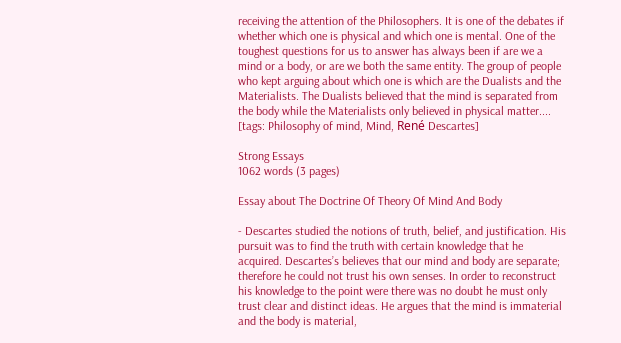receiving the attention of the Philosophers. It is one of the debates if whether which one is physical and which one is mental. One of the toughest questions for us to answer has always been if are we a mind or a body, or are we both the same entity. The group of people who kept arguing about which one is which are the Dualists and the Materialists. The Dualists believed that the mind is separated from the body while the Materialists only believed in physical matter....   [tags: Philosophy of mind, Mind, René Descartes]

Strong Essays
1062 words (3 pages)

Essay about The Doctrine Of Theory Of Mind And Body

- Descartes studied the notions of truth, belief, and justification. His pursuit was to find the truth with certain knowledge that he acquired. Descartes’s believes that our mind and body are separate; therefore he could not trust his own senses. In order to reconstruct his knowledge to the point were there was no doubt he must only trust clear and distinct ideas. He argues that the mind is immaterial and the body is material,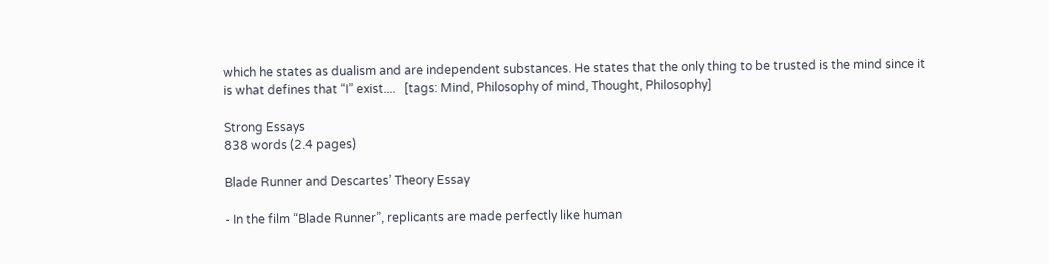which he states as dualism and are independent substances. He states that the only thing to be trusted is the mind since it is what defines that “I” exist....   [tags: Mind, Philosophy of mind, Thought, Philosophy]

Strong Essays
838 words (2.4 pages)

Blade Runner and Descartes’ Theory Essay

- In the film “Blade Runner”, replicants are made perfectly like human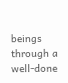beings through a well-done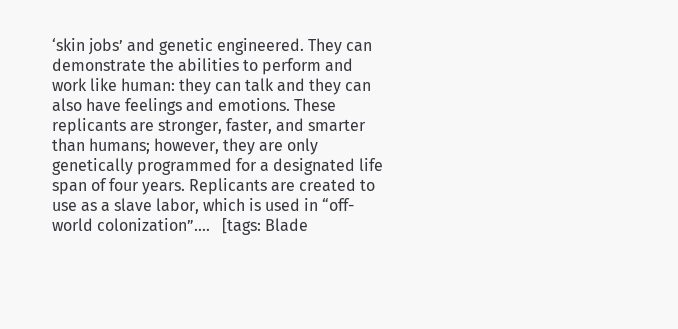‘skin jobs’ and genetic engineered. They can demonstrate the abilities to perform and work like human: they can talk and they can also have feelings and emotions. These replicants are stronger, faster, and smarter than humans; however, they are only genetically programmed for a designated life span of four years. Replicants are created to use as a slave labor, which is used in “off-world colonization”....   [tags: Blade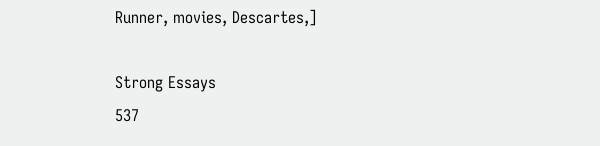Runner, movies, Descartes,]

Strong Essays
537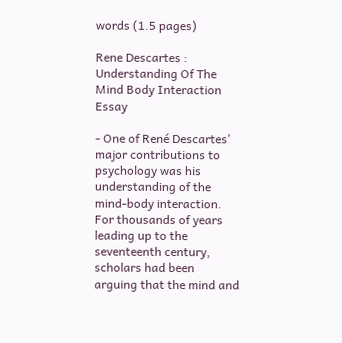words (1.5 pages)

Rene Descartes : Understanding Of The Mind Body Interaction Essay

- One of René Descartes’ major contributions to psychology was his understanding of the mind-body interaction. For thousands of years leading up to the seventeenth century, scholars had been arguing that the mind and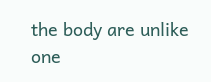the body are unlike one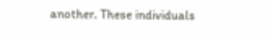another. These individuals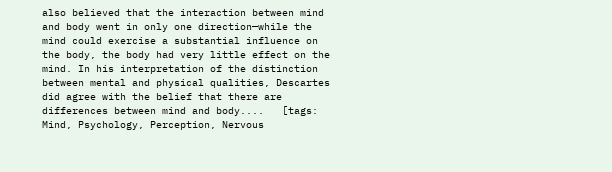also believed that the interaction between mind and body went in only one direction—while the mind could exercise a substantial influence on the body, the body had very little effect on the mind. In his interpretation of the distinction between mental and physical qualities, Descartes did agree with the belief that there are differences between mind and body....   [tags: Mind, Psychology, Perception, Nervous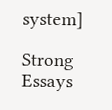system]

Strong Essays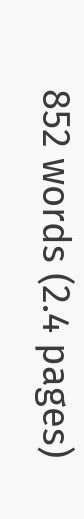852 words (2.4 pages)